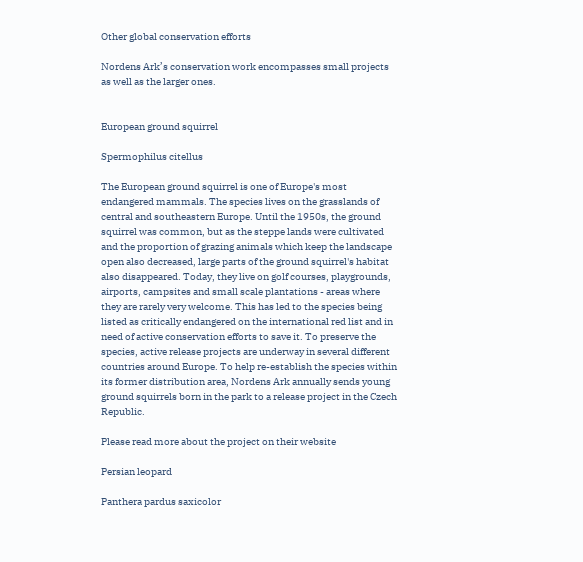Other global conservation efforts

Nordens Ark’s conservation work encompasses small projects as well as the larger ones.


European ground squirrel

Spermophilus citellus

The European ground squirrel is one of Europe's most endangered mammals. The species lives on the grasslands of central and southeastern Europe. Until the 1950s, the ground squirrel was common, but as the steppe lands were cultivated and the proportion of grazing animals which keep the landscape open also decreased, large parts of the ground squirrel's habitat also disappeared. Today, they live on golf courses, playgrounds, airports, campsites and small scale plantations - areas where they are rarely very welcome. This has led to the species being listed as critically endangered on the international red list and in need of active conservation efforts to save it. To preserve the species, active release projects are underway in several different countries around Europe. To help re-establish the species within its former distribution area, Nordens Ark annually sends young ground squirrels born in the park to a release project in the Czech Republic.

Please read more about the project on their website

Persian leopard

Panthera pardus saxicolor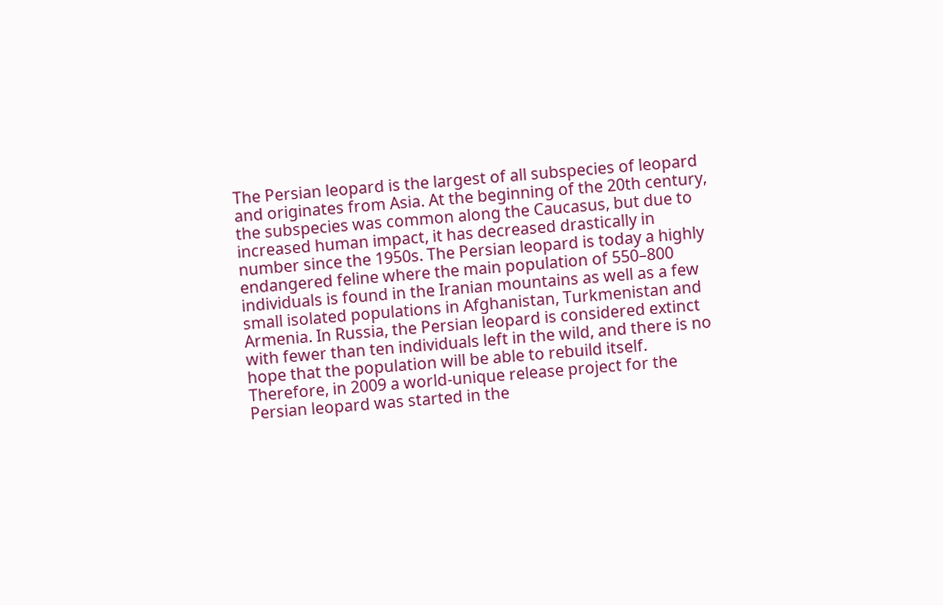The Persian leopard is the largest of all subspecies of leopard and originates from Asia. At the beginning of the 20th century, the subspecies was common along the Caucasus, but due to increased human impact, it has decreased drastically in number since the 1950s. The Persian leopard is today a highly endangered feline where the main population of 550–800 individuals is found in the Iranian mountains as well as a few small isolated populations in Afghanistan, Turkmenistan and Armenia. In Russia, the Persian leopard is considered extinct with fewer than ten individuals left in the wild, and there is no hope that the population will be able to rebuild itself. Therefore, in 2009 a world-unique release project for the Persian leopard was started in the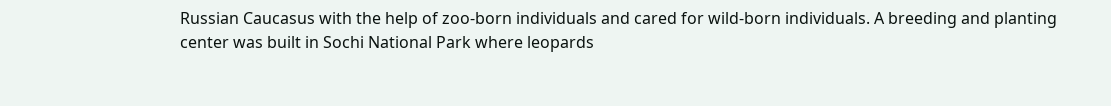Russian Caucasus with the help of zoo-born individuals and cared for wild-born individuals. A breeding and planting center was built in Sochi National Park where leopards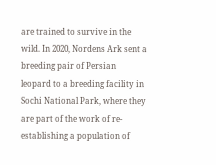are trained to survive in the wild. In 2020, Nordens Ark sent a breeding pair of Persian leopard to a breeding facility in Sochi National Park, where they are part of the work of re-establishing a population of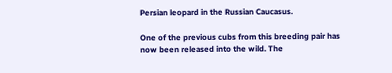Persian leopard in the Russian Caucasus.

One of the previous cubs from this breeding pair has now been released into the wild. The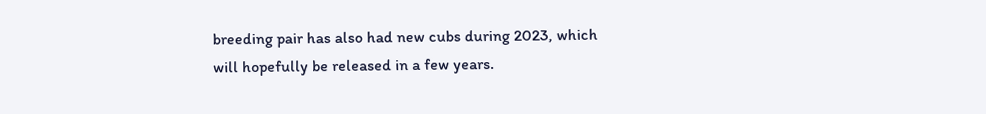breeding pair has also had new cubs during 2023, which will hopefully be released in a few years.